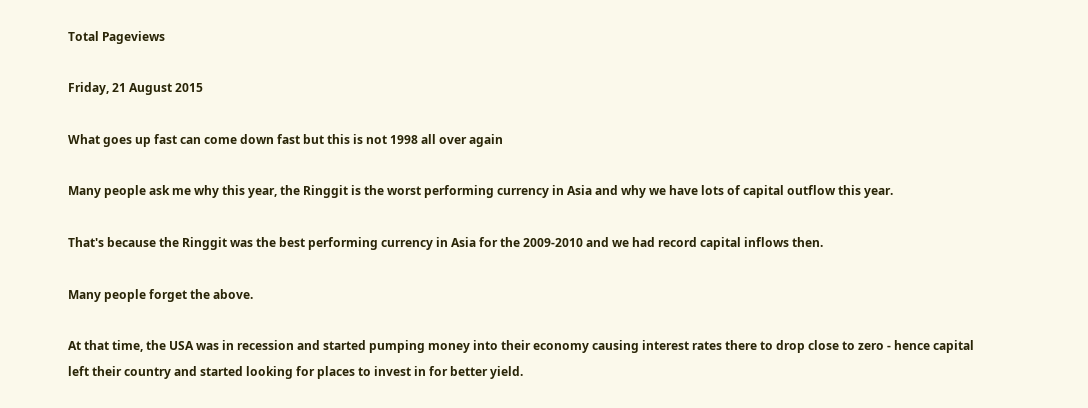Total Pageviews

Friday, 21 August 2015

What goes up fast can come down fast but this is not 1998 all over again

Many people ask me why this year, the Ringgit is the worst performing currency in Asia and why we have lots of capital outflow this year.

That's because the Ringgit was the best performing currency in Asia for the 2009-2010 and we had record capital inflows then.

Many people forget the above.

At that time, the USA was in recession and started pumping money into their economy causing interest rates there to drop close to zero - hence capital left their country and started looking for places to invest in for better yield.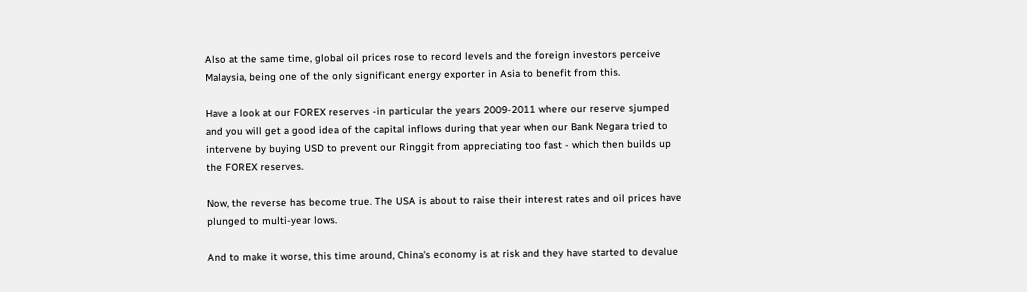Also at the same time, global oil prices rose to record levels and the foreign investors perceive Malaysia, being one of the only significant energy exporter in Asia to benefit from this.

Have a look at our FOREX reserves -in particular the years 2009-2011 where our reserve sjumped and you will get a good idea of the capital inflows during that year when our Bank Negara tried to intervene by buying USD to prevent our Ringgit from appreciating too fast - which then builds up the FOREX reserves.

Now, the reverse has become true. The USA is about to raise their interest rates and oil prices have plunged to multi-year lows.

And to make it worse, this time around, China's economy is at risk and they have started to devalue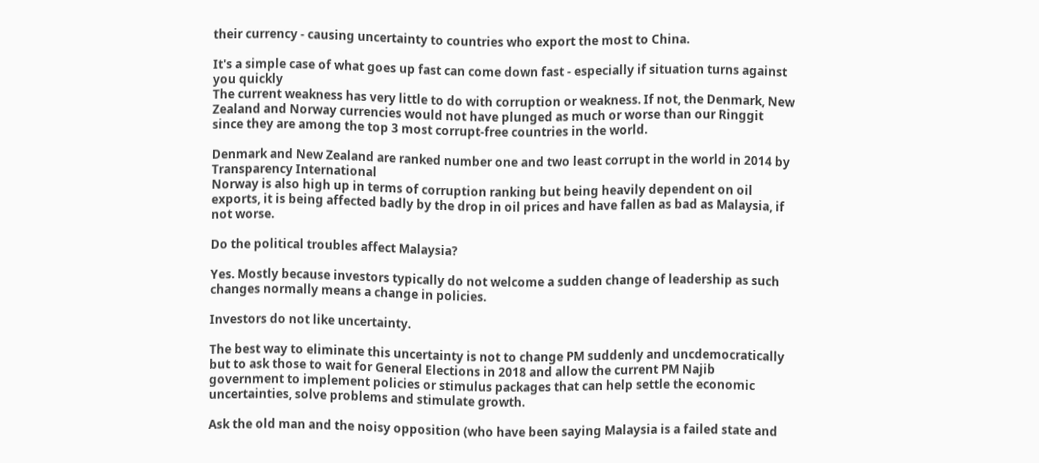their currency - causing uncertainty to countries who export the most to China.

It's a simple case of what goes up fast can come down fast - especially if situation turns against you quickly
The current weakness has very little to do with corruption or weakness. If not, the Denmark, New Zealand and Norway currencies would not have plunged as much or worse than our Ringgit since they are among the top 3 most corrupt-free countries in the world.

Denmark and New Zealand are ranked number one and two least corrupt in the world in 2014 by Transparency International
Norway is also high up in terms of corruption ranking but being heavily dependent on oil exports, it is being affected badly by the drop in oil prices and have fallen as bad as Malaysia, if not worse.

Do the political troubles affect Malaysia?

Yes. Mostly because investors typically do not welcome a sudden change of leadership as such changes normally means a change in policies.

Investors do not like uncertainty.

The best way to eliminate this uncertainty is not to change PM suddenly and uncdemocratically but to ask those to wait for General Elections in 2018 and allow the current PM Najib government to implement policies or stimulus packages that can help settle the economic uncertainties, solve problems and stimulate growth.

Ask the old man and the noisy opposition (who have been saying Malaysia is a failed state and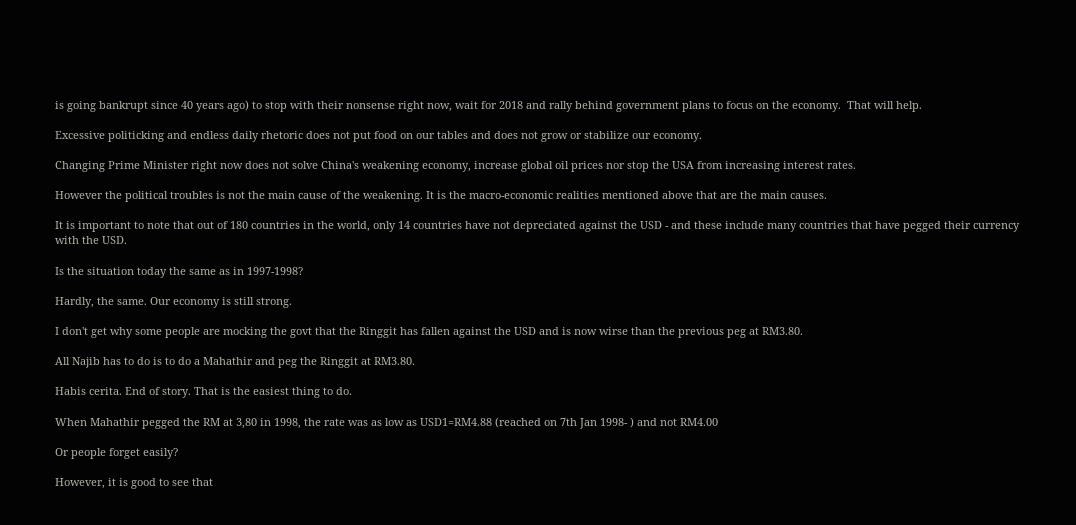is going bankrupt since 40 years ago) to stop with their nonsense right now, wait for 2018 and rally behind government plans to focus on the economy.  That will help.

Excessive politicking and endless daily rhetoric does not put food on our tables and does not grow or stabilize our economy.

Changing Prime Minister right now does not solve China's weakening economy, increase global oil prices nor stop the USA from increasing interest rates.

However the political troubles is not the main cause of the weakening. It is the macro-economic realities mentioned above that are the main causes.

It is important to note that out of 180 countries in the world, only 14 countries have not depreciated against the USD - and these include many countries that have pegged their currency with the USD.

Is the situation today the same as in 1997-1998?

Hardly, the same. Our economy is still strong.

I don't get why some people are mocking the govt that the Ringgit has fallen against the USD and is now wirse than the previous peg at RM3.80.

All Najib has to do is to do a Mahathir and peg the Ringgit at RM3.80.

Habis cerita. End of story. That is the easiest thing to do.

When Mahathir pegged the RM at 3,80 in 1998, the rate was as low as USD1=RM4.88 (reached on 7th Jan 1998- ) and not RM4.00

Or people forget easily?

However, it is good to see that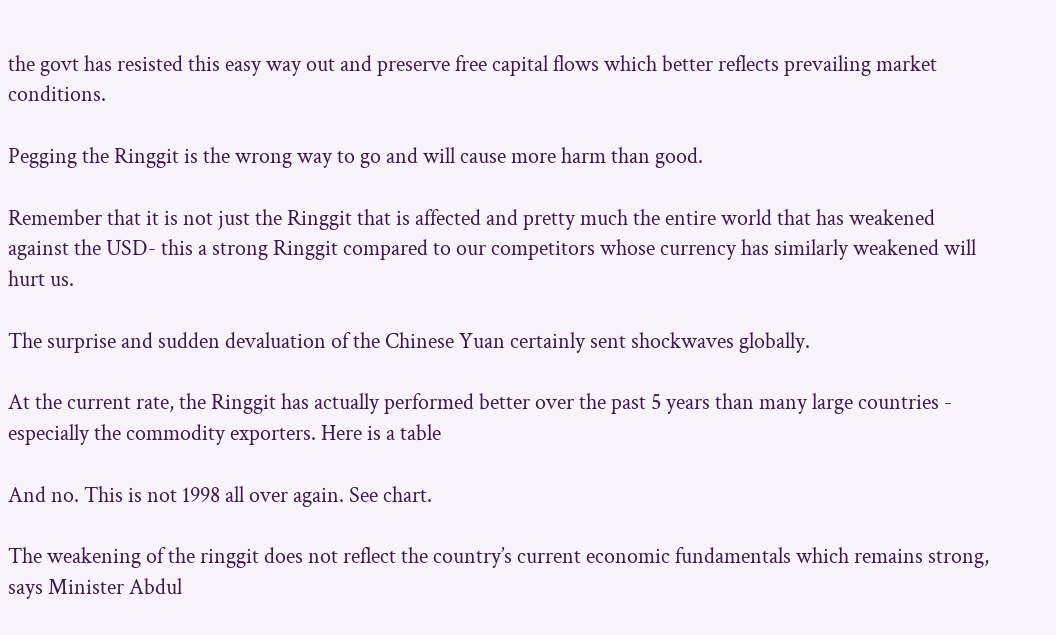the govt has resisted this easy way out and preserve free capital flows which better reflects prevailing market conditions.

Pegging the Ringgit is the wrong way to go and will cause more harm than good.

Remember that it is not just the Ringgit that is affected and pretty much the entire world that has weakened against the USD- this a strong Ringgit compared to our competitors whose currency has similarly weakened will hurt us.

The surprise and sudden devaluation of the Chinese Yuan certainly sent shockwaves globally.

At the current rate, the Ringgit has actually performed better over the past 5 years than many large countries - especially the commodity exporters. Here is a table

And no. This is not 1998 all over again. See chart.

The weakening of the ringgit does not reflect the country’s current economic fundamentals which remains strong, says Minister Abdul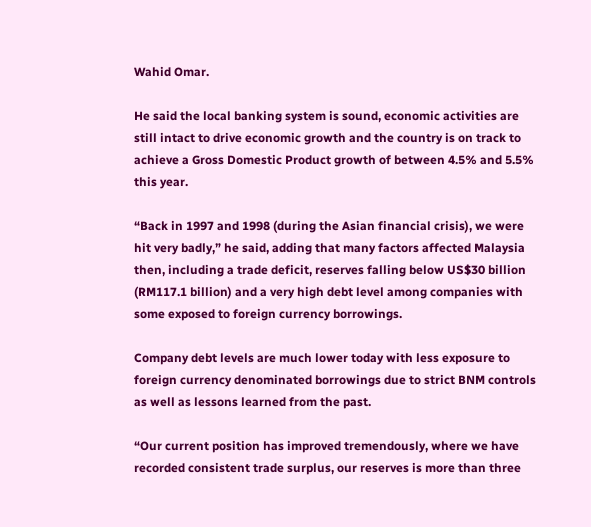Wahid Omar.

He said the local banking system is sound, economic activities are still intact to drive economic growth and the country is on track to achieve a Gross Domestic Product growth of between 4.5% and 5.5% this year.

“Back in 1997 and 1998 (during the Asian financial crisis), we were hit very badly,” he said, adding that many factors affected Malaysia then, including a trade deficit, reserves falling below US$30 billion (RM117.1 billion) and a very high debt level among companies with some exposed to foreign currency borrowings.

Company debt levels are much lower today with less exposure to foreign currency denominated borrowings due to strict BNM controls as well as lessons learned from the past.

“Our current position has improved tremendously, where we have recorded consistent trade surplus, our reserves is more than three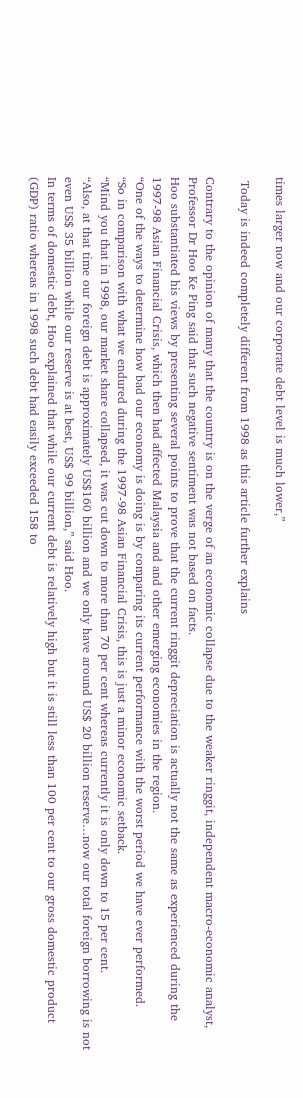times larger now and our corporate debt level is much lower,”

 Today is indeed completely different from 1998 as this article further explains

Contrary to the opinion of many that the country is on the verge of an economic collapse due to the weaker ringgit, independent macro-economic analyst, Professor Dr Hoo Ke Ping said that such negative sentiment was not based on facts.
Hoo substantiated his views by presenting several points to prove that the current ringgit depreciation is actually not the same as experienced during the 1997-98 Asian Financial Crisis, which then had affected Malaysia and and other emerging economies in the region.
“One of the ways to determine how bad our economy is doing is by comparing its current performance with the worst period we have ever performed.
“So in comparison with what we endured during the 1997-98 Asian Financial Crisis, this is just a minor economic setback.
“Mind you that in 1998, our market share collapsed, it was cut down to more than 70 per cent whereas currently it is only down to 15 per cent.
“Also, at that time our foreign debt is approximately US$160 billion and we only have around US$ 20 billion reserve…now our total foreign borrowing is not even US$ 35 billion while our reserve is at best, US$ 99 billion,” said Hoo.
In terms of domestic debt, Hoo explained that while our current debt is relatively high but it is still less than 100 per cent to our gross domestic product (GDP) ratio whereas in 1998 such debt had easily exceeded 158 to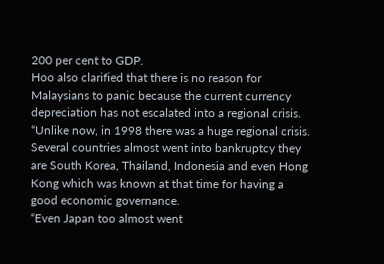200 per cent to GDP.
Hoo also clarified that there is no reason for Malaysians to panic because the current currency depreciation has not escalated into a regional crisis.
“Unlike now, in 1998 there was a huge regional crisis. Several countries almost went into bankruptcy they are South Korea, Thailand, Indonesia and even Hong Kong which was known at that time for having a good economic governance.
“Even Japan too almost went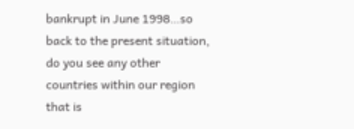bankrupt in June 1998…so back to the present situation, do you see any other countries within our region that is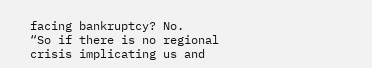facing bankruptcy? No.
“So if there is no regional crisis implicating us and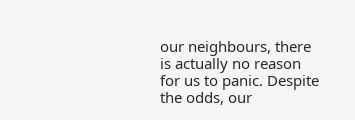our neighbours, there is actually no reason for us to panic. Despite the odds, our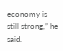economy is still strong,” he said.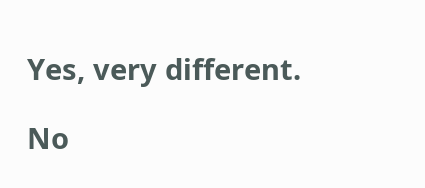Yes, very different.

No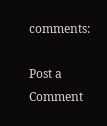comments:

Post a Comment